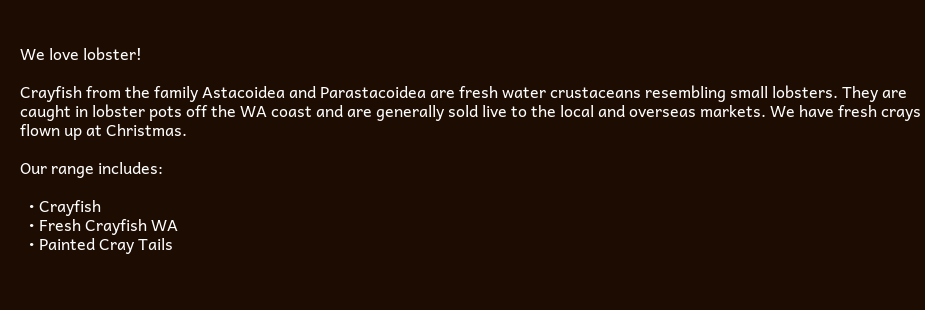We love lobster!

Crayfish from the family Astacoidea and Parastacoidea are fresh water crustaceans resembling small lobsters. They are caught in lobster pots off the WA coast and are generally sold live to the local and overseas markets. We have fresh crays flown up at Christmas.

Our range includes:

  • Crayfish
  • Fresh Crayfish WA
  • Painted Cray Tails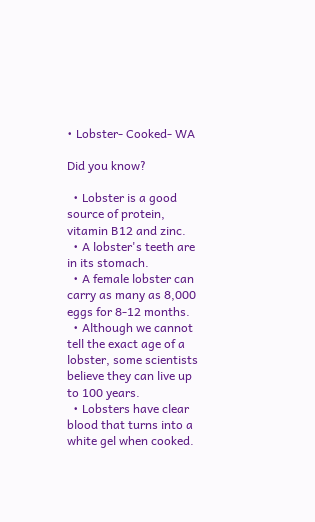• Lobster- Cooked- WA

Did you know?

  • Lobster is a good source of protein, vitamin B12 and zinc.
  • A lobster's teeth are in its stomach.
  • A female lobster can carry as many as 8,000 eggs for 8-12 months.
  • Although we cannot tell the exact age of a lobster, some scientists believe they can live up to 100 years.
  • Lobsters have clear blood that turns into a white gel when cooked.